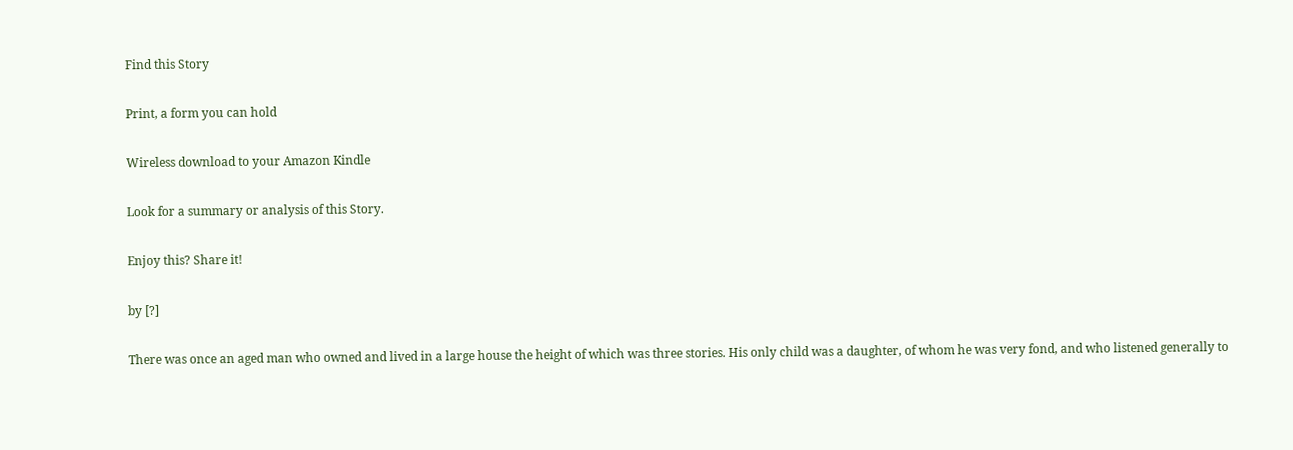Find this Story

Print, a form you can hold

Wireless download to your Amazon Kindle

Look for a summary or analysis of this Story.

Enjoy this? Share it!

by [?]

There was once an aged man who owned and lived in a large house the height of which was three stories. His only child was a daughter, of whom he was very fond, and who listened generally to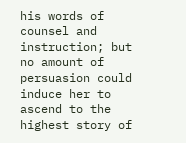his words of counsel and instruction; but no amount of persuasion could induce her to ascend to the highest story of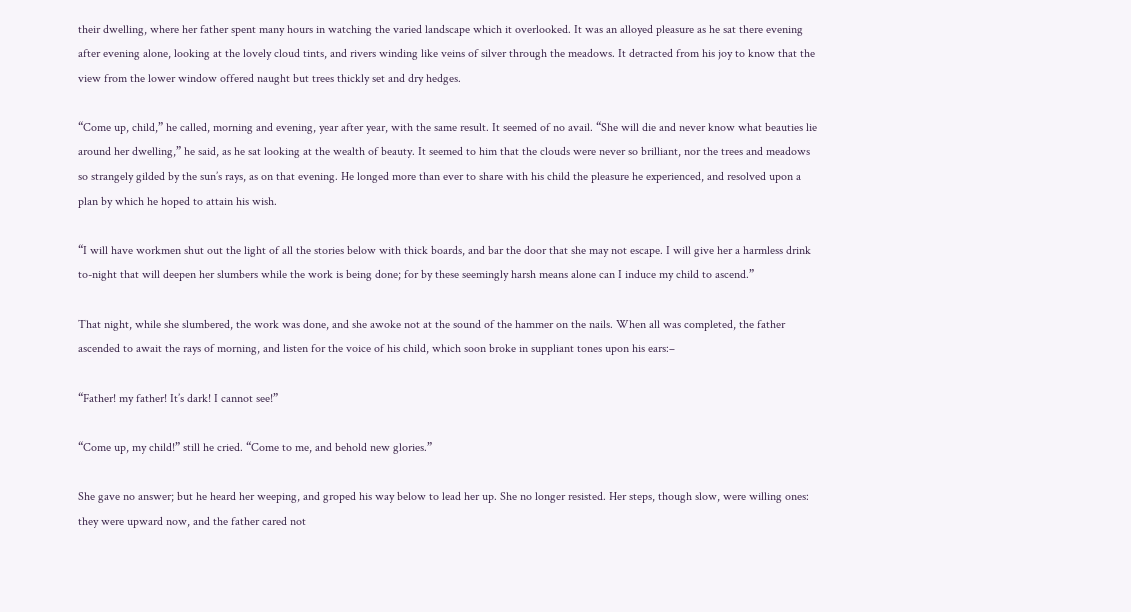their dwelling, where her father spent many hours in watching the varied landscape which it overlooked. It was an alloyed pleasure as he sat there evening after evening alone, looking at the lovely cloud tints, and rivers winding like veins of silver through the meadows. It detracted from his joy to know that the view from the lower window offered naught but trees thickly set and dry hedges.

“Come up, child,” he called, morning and evening, year after year, with the same result. It seemed of no avail. “She will die and never know what beauties lie around her dwelling,” he said, as he sat looking at the wealth of beauty. It seemed to him that the clouds were never so brilliant, nor the trees and meadows so strangely gilded by the sun’s rays, as on that evening. He longed more than ever to share with his child the pleasure he experienced, and resolved upon a plan by which he hoped to attain his wish.

“I will have workmen shut out the light of all the stories below with thick boards, and bar the door that she may not escape. I will give her a harmless drink to-night that will deepen her slumbers while the work is being done; for by these seemingly harsh means alone can I induce my child to ascend.”

That night, while she slumbered, the work was done, and she awoke not at the sound of the hammer on the nails. When all was completed, the father ascended to await the rays of morning, and listen for the voice of his child, which soon broke in suppliant tones upon his ears:–

“Father! my father! It’s dark! I cannot see!”

“Come up, my child!” still he cried. “Come to me, and behold new glories.”

She gave no answer; but he heard her weeping, and groped his way below to lead her up. She no longer resisted. Her steps, though slow, were willing ones: they were upward now, and the father cared not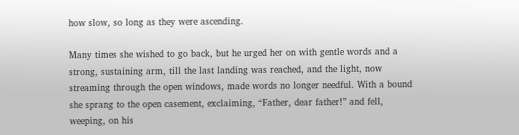how slow, so long as they were ascending.

Many times she wished to go back, but he urged her on with gentle words and a strong, sustaining arm, till the last landing was reached, and the light, now streaming through the open windows, made words no longer needful. With a bound she sprang to the open casement, exclaiming, “Father, dear father!” and fell, weeping, on his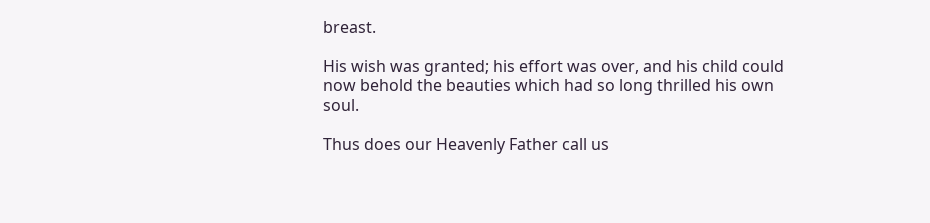breast.

His wish was granted; his effort was over, and his child could now behold the beauties which had so long thrilled his own soul.

Thus does our Heavenly Father call us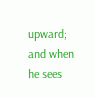upward; and when he sees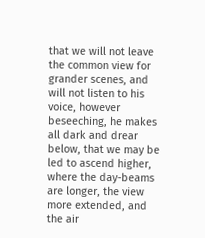that we will not leave the common view for grander scenes, and will not listen to his voice, however beseeching, he makes all dark and drear below, that we may be led to ascend higher, where the day-beams are longer, the view more extended, and the air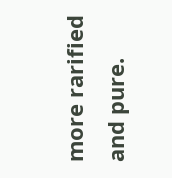more rarified and pure.